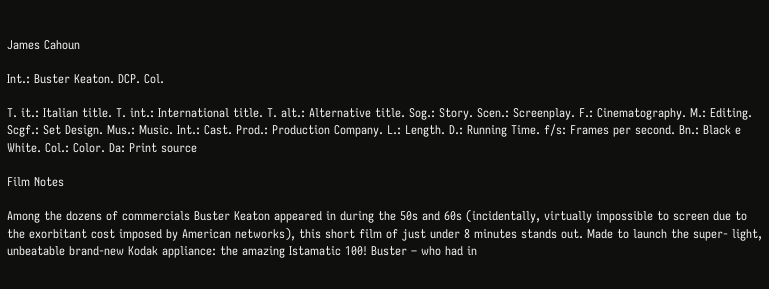James Cahoun

Int.: Buster Keaton. DCP. Col.

T. it.: Italian title. T. int.: International title. T. alt.: Alternative title. Sog.: Story. Scen.: Screenplay. F.: Cinematography. M.: Editing. Scgf.: Set Design. Mus.: Music. Int.: Cast. Prod.: Production Company. L.: Length. D.: Running Time. f/s: Frames per second. Bn.: Black e White. Col.: Color. Da: Print source

Film Notes

Among the dozens of commercials Buster Keaton appeared in during the 50s and 60s (incidentally, virtually impossible to screen due to the exorbitant cost imposed by American networks), this short film of just under 8 minutes stands out. Made to launch the super- light, unbeatable brand-new Kodak appliance: the amazing Istamatic 100! Buster – who had in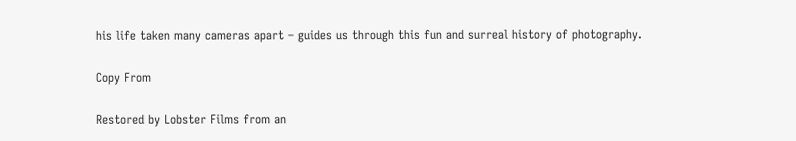his life taken many cameras apart – guides us through this fun and surreal history of photography.

Copy From

Restored by Lobster Films from an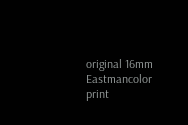original 16mm Eastmancolor print